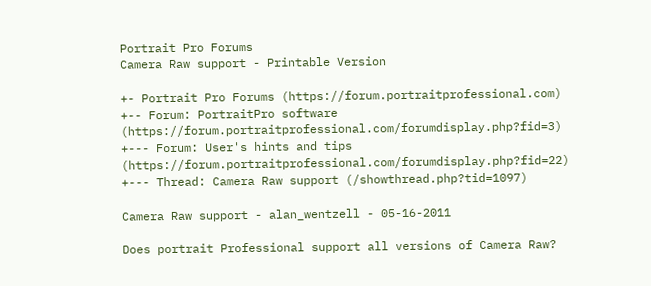Portrait Pro Forums
Camera Raw support - Printable Version

+- Portrait Pro Forums (https://forum.portraitprofessional.com)
+-- Forum: PortraitPro software (https://forum.portraitprofessional.com/forumdisplay.php?fid=3)
+--- Forum: User's hints and tips (https://forum.portraitprofessional.com/forumdisplay.php?fid=22)
+--- Thread: Camera Raw support (/showthread.php?tid=1097)

Camera Raw support - alan_wentzell - 05-16-2011

Does portrait Professional support all versions of Camera Raw?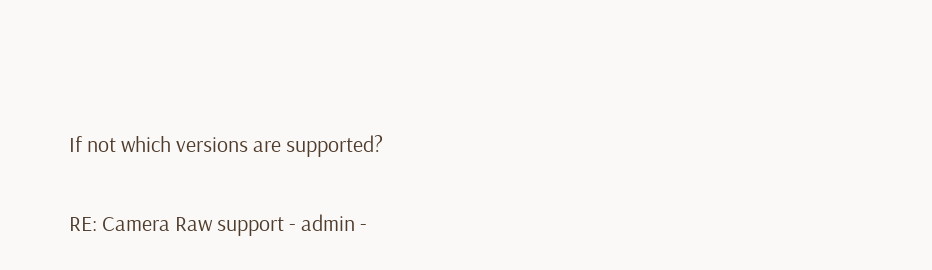If not which versions are supported?

RE: Camera Raw support - admin -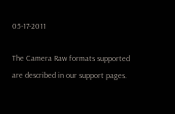05-17-2011

The Camera Raw formats supported are described in our support pages.